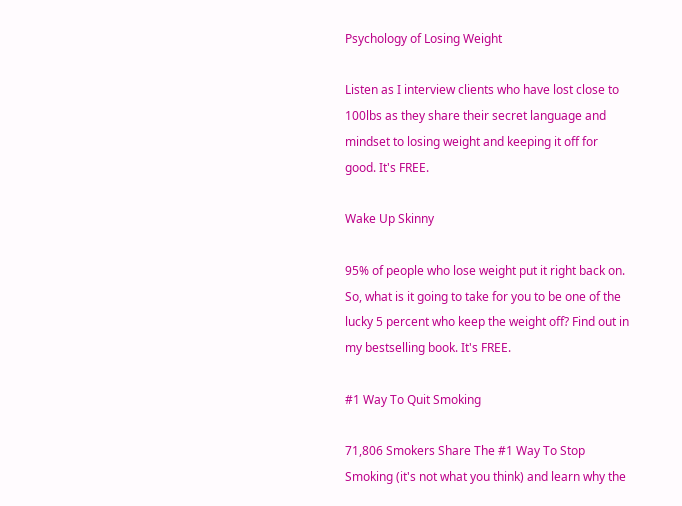Psychology of Losing Weight

Listen as I interview clients who have lost close to 100lbs as they share their secret language and mindset to losing weight and keeping it off for good. It's FREE.

Wake Up Skinny

95% of people who lose weight put it right back on. So, what is it going to take for you to be one of the lucky 5 percent who keep the weight off? Find out in my bestselling book. It's FREE.

#1 Way To Quit Smoking

71,806 Smokers Share The #1 Way To Stop Smoking (it's not what you think) and learn why the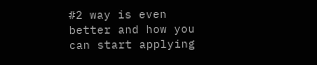#2 way is even better and how you can start applying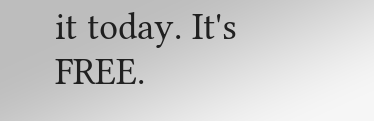it today. It's FREE.